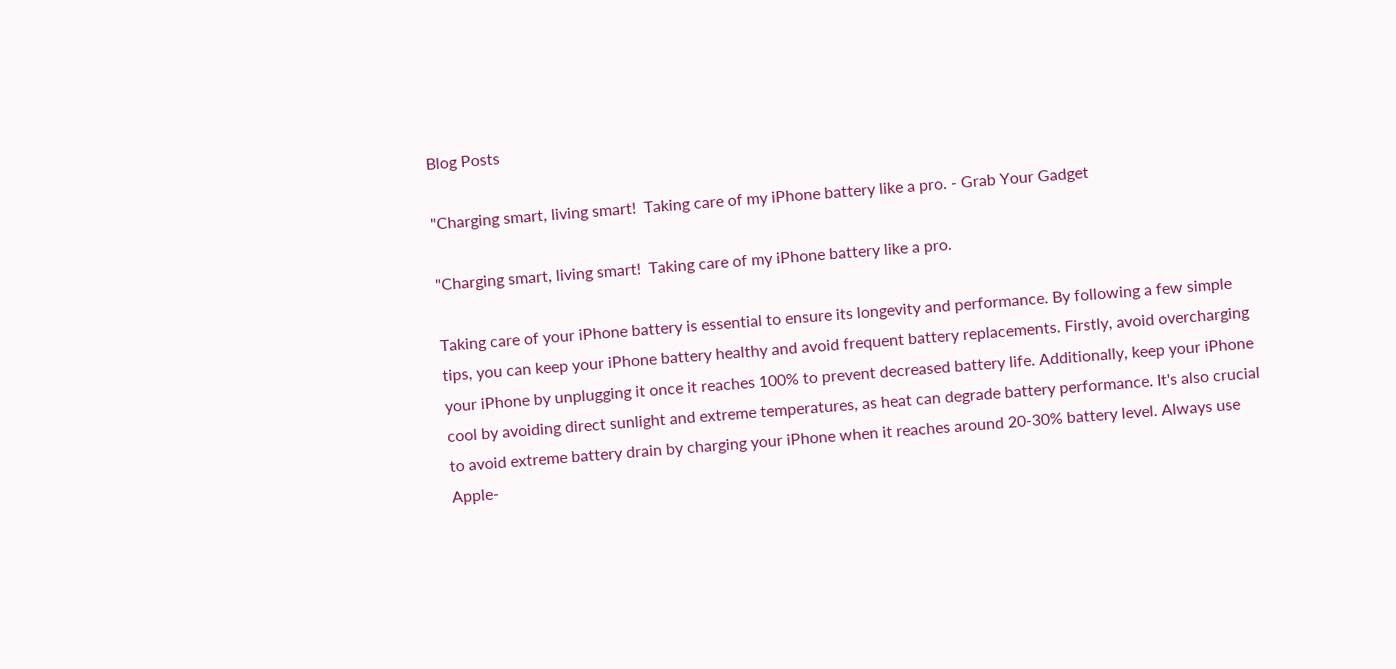Blog Posts

"Charging smart, living smart!  Taking care of my iPhone battery like a pro. - Grab Your Gadget

"Charging smart, living smart!  Taking care of my iPhone battery like a pro.

Taking care of your iPhone battery is essential to ensure its longevity and performance. By following a few simple tips, you can keep your iPhone battery healthy and avoid frequent battery replacements. Firstly, avoid overcharging your iPhone by unplugging it once it reaches 100% to prevent decreased battery life. Additionally, keep your iPhone cool by avoiding direct sunlight and extreme temperatures, as heat can degrade battery performance. It's also crucial to avoid extreme battery drain by charging your iPhone when it reaches around 20-30% battery level. Always use Apple-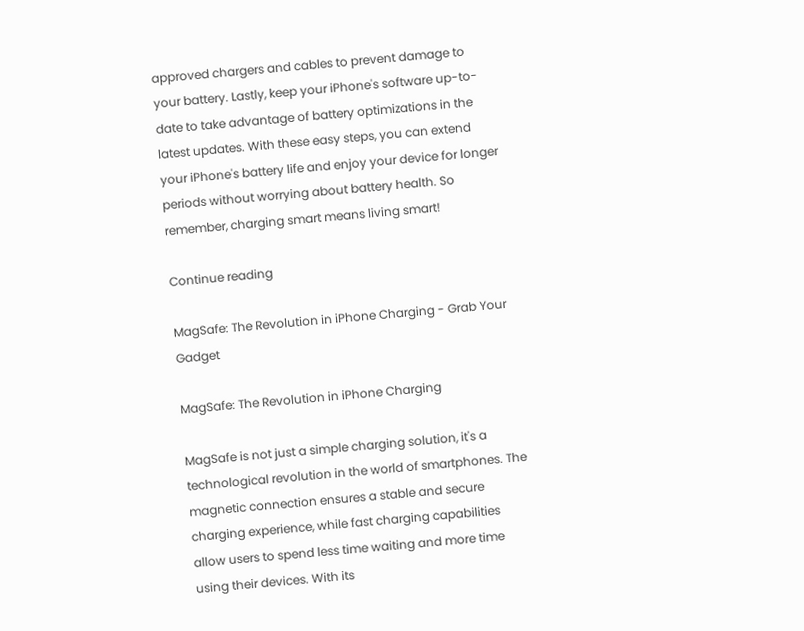approved chargers and cables to prevent damage to your battery. Lastly, keep your iPhone's software up-to-date to take advantage of battery optimizations in the latest updates. With these easy steps, you can extend your iPhone's battery life and enjoy your device for longer periods without worrying about battery health. So remember, charging smart means living smart!

Continue reading

MagSafe: The Revolution in iPhone Charging - Grab Your Gadget

MagSafe: The Revolution in iPhone Charging

MagSafe is not just a simple charging solution, it's a technological revolution in the world of smartphones. The magnetic connection ensures a stable and secure charging experience, while fast charging capabilities allow users to spend less time waiting and more time using their devices. With its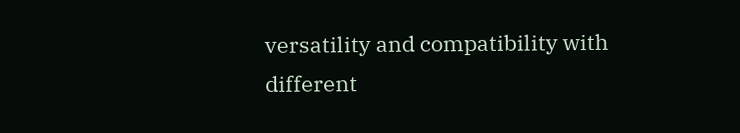versatility and compatibility with different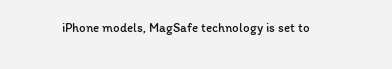iPhone models, MagSafe technology is set to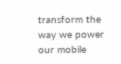transform the way we power our mobile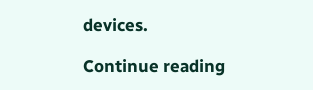devices.

Continue reading